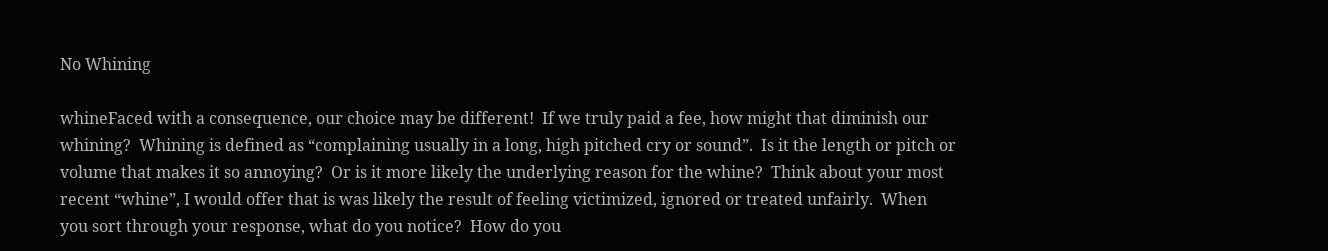No Whining

whineFaced with a consequence, our choice may be different!  If we truly paid a fee, how might that diminish our whining?  Whining is defined as “complaining usually in a long, high pitched cry or sound”.  Is it the length or pitch or volume that makes it so annoying?  Or is it more likely the underlying reason for the whine?  Think about your most recent “whine”, I would offer that is was likely the result of feeling victimized, ignored or treated unfairly.  When you sort through your response, what do you notice?  How do you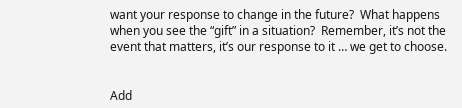want your response to change in the future?  What happens when you see the “gift” in a situation?  Remember, it’s not the event that matters, it’s our response to it … we get to choose.


Add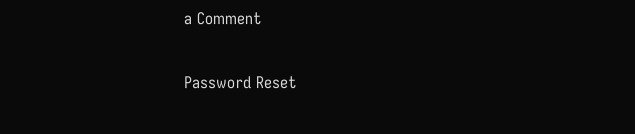a Comment

Password Reset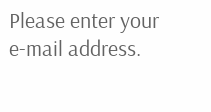Please enter your e-mail address.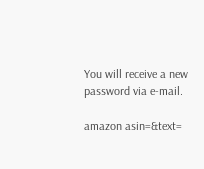You will receive a new password via e-mail.

amazon asin=&text=